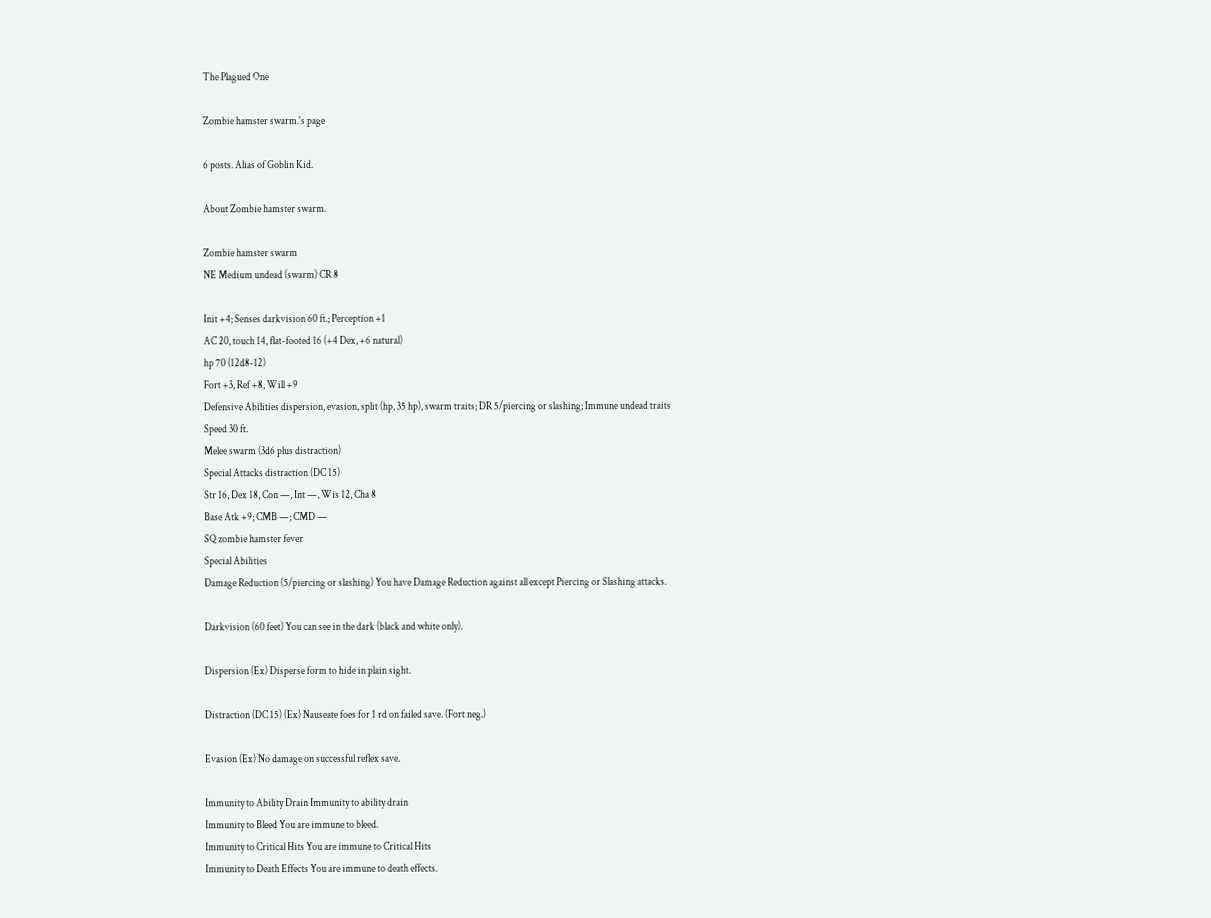The Plagued One

Zombie hamster swarm.'s page

6 posts. Alias of Goblin Kid.

About Zombie hamster swarm.

Zombie hamster swarm
NE Medium undead (swarm) CR 8

Init +4; Senses darkvision 60 ft.; Perception +1
AC 20, touch 14, flat-footed 16 (+4 Dex, +6 natural)
hp 70 (12d8-12)
Fort +3, Ref +8, Will +9
Defensive Abilities dispersion, evasion, split (hp, 35 hp), swarm traits; DR 5/piercing or slashing; Immune undead traits
Speed 30 ft.
Melee swarm (3d6 plus distraction)
Special Attacks distraction (DC 15)
Str 16, Dex 18, Con —, Int —, Wis 12, Cha 8
Base Atk +9; CMB —; CMD —
SQ zombie hamster fever
Special Abilities
Damage Reduction (5/piercing or slashing) You have Damage Reduction against all except Piercing or Slashing attacks.

Darkvision (60 feet) You can see in the dark (black and white only).

Dispersion (Ex) Disperse form to hide in plain sight.

Distraction (DC 15) (Ex) Nauseate foes for 1 rd on failed save. (Fort neg.)

Evasion (Ex) No damage on successful reflex save.

Immunity to Ability Drain Immunity to ability drain
Immunity to Bleed You are immune to bleed.
Immunity to Critical Hits You are immune to Critical Hits
Immunity to Death Effects You are immune to death effects.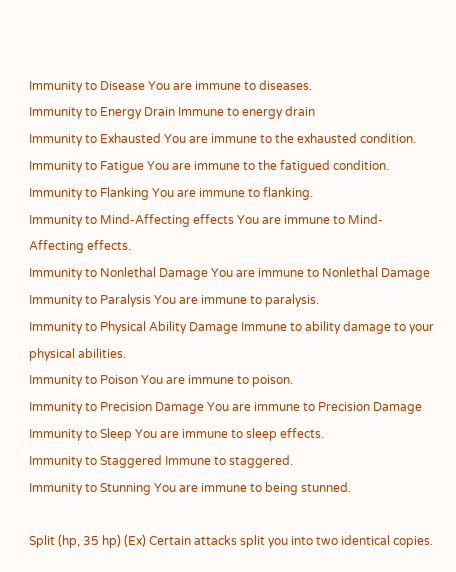Immunity to Disease You are immune to diseases.
Immunity to Energy Drain Immune to energy drain
Immunity to Exhausted You are immune to the exhausted condition.
Immunity to Fatigue You are immune to the fatigued condition.
Immunity to Flanking You are immune to flanking.
Immunity to Mind-Affecting effects You are immune to Mind-Affecting effects.
Immunity to Nonlethal Damage You are immune to Nonlethal Damage
Immunity to Paralysis You are immune to paralysis.
Immunity to Physical Ability Damage Immune to ability damage to your physical abilities.
Immunity to Poison You are immune to poison.
Immunity to Precision Damage You are immune to Precision Damage
Immunity to Sleep You are immune to sleep effects.
Immunity to Staggered Immune to staggered.
Immunity to Stunning You are immune to being stunned.

Split (hp, 35 hp) (Ex) Certain attacks split you into two identical copies.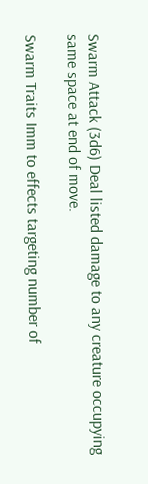Swarm Attack (3d6) Deal listed damage to any creature occupying same space at end of move.

Swarm Traits Imm to effects targeting number of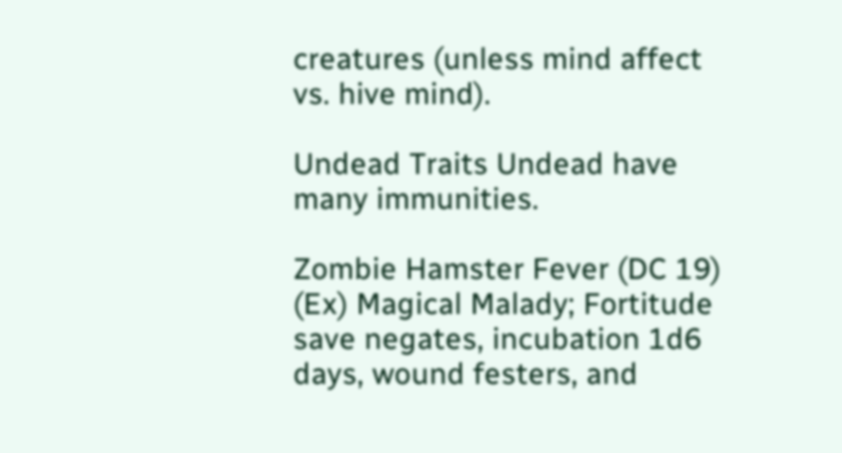creatures (unless mind affect vs. hive mind).

Undead Traits Undead have many immunities.

Zombie Hamster Fever (DC 19) (Ex) Magical Malady; Fortitude save negates, incubation 1d6 days, wound festers, and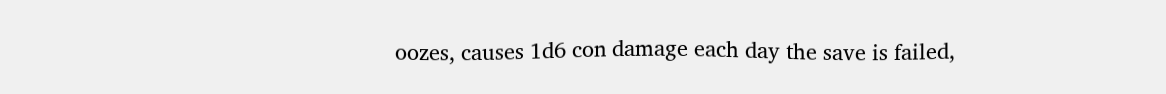oozes, causes 1d6 con damage each day the save is failed,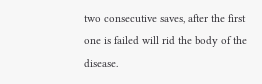two consecutive saves, after the first one is failed will rid the body of the disease.